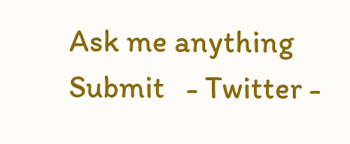Ask me anything   Submit   - Twitter -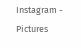Instagram - Pictures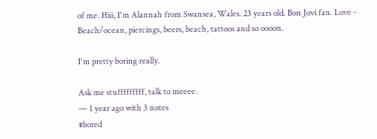of me. Hiii, I'm Alannah from Swansea, Wales. 23 years old. Bon Jovi fan. Love - Beach/ocean, piercings, beers, beach, tattoos and so oooon.

I'm pretty boring really.

Ask me stufffffffff, talk to meeee.
— 1 year ago with 3 notes
#bored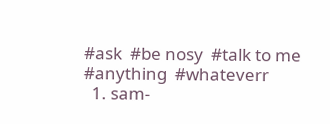#ask  #be nosy  #talk to me  #anything  #whateverr
  1. sam-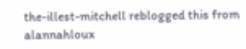the-illest-mitchell reblogged this from alannahloux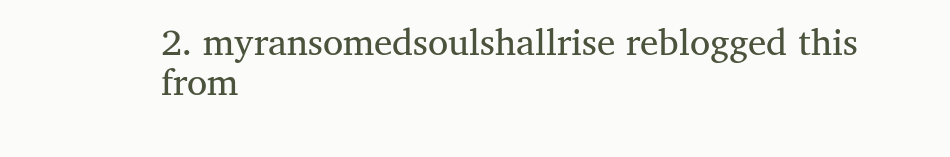2. myransomedsoulshallrise reblogged this from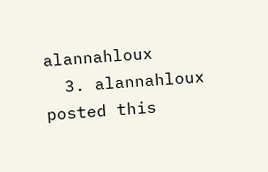alannahloux
  3. alannahloux posted this